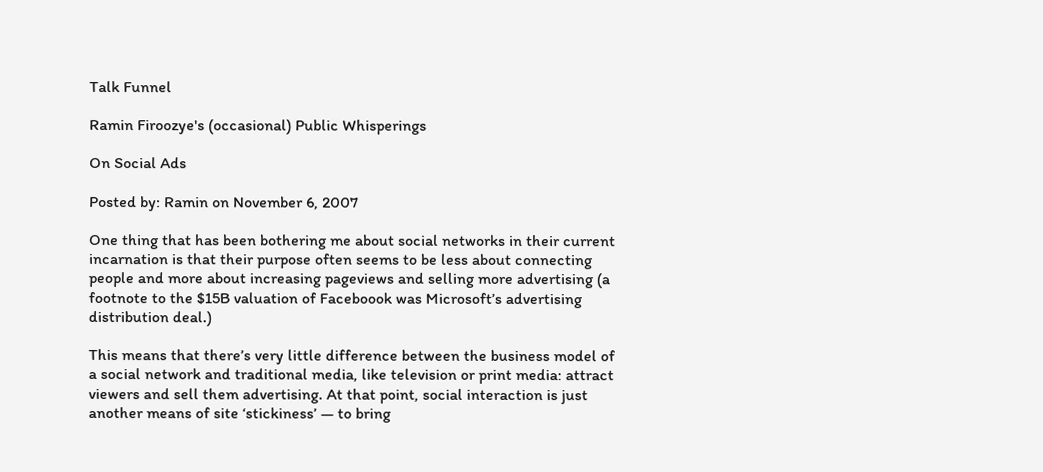Talk Funnel

Ramin Firoozye's (occasional) Public Whisperings

On Social Ads

Posted by: Ramin on November 6, 2007

One thing that has been bothering me about social networks in their current incarnation is that their purpose often seems to be less about connecting people and more about increasing pageviews and selling more advertising (a footnote to the $15B valuation of Faceboook was Microsoft’s advertising distribution deal.)

This means that there’s very little difference between the business model of a social network and traditional media, like television or print media: attract viewers and sell them advertising. At that point, social interaction is just another means of site ‘stickiness’ — to bring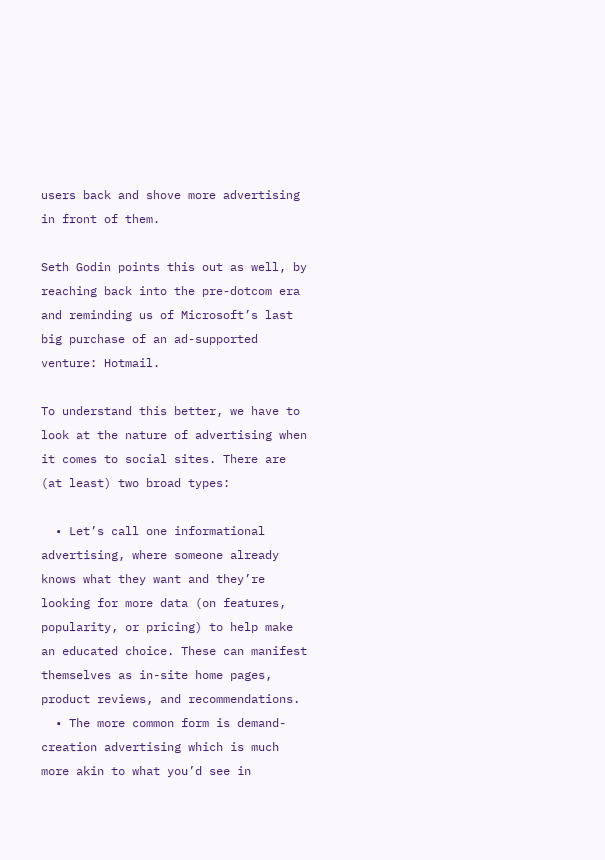users back and shove more advertising in front of them.

Seth Godin points this out as well, by reaching back into the pre-dotcom era and reminding us of Microsoft’s last big purchase of an ad-supported venture: Hotmail.

To understand this better, we have to look at the nature of advertising when it comes to social sites. There are (at least) two broad types:

  • Let’s call one informational advertising, where someone already knows what they want and they’re looking for more data (on features, popularity, or pricing) to help make an educated choice. These can manifest themselves as in-site home pages, product reviews, and recommendations.
  • The more common form is demand-creation advertising which is much more akin to what you’d see in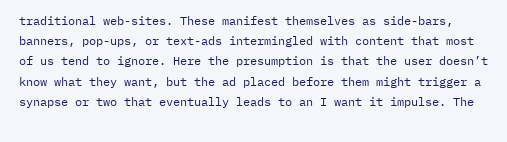traditional web-sites. These manifest themselves as side-bars, banners, pop-ups, or text-ads intermingled with content that most of us tend to ignore. Here the presumption is that the user doesn’t know what they want, but the ad placed before them might trigger a synapse or two that eventually leads to an I want it impulse. The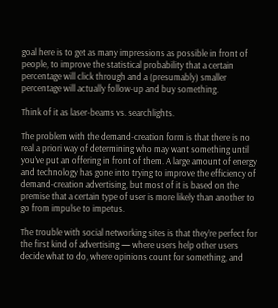goal here is to get as many impressions as possible in front of people, to improve the statistical probability that a certain percentage will click through and a (presumably) smaller percentage will actually follow-up and buy something.

Think of it as laser-beams vs. searchlights.

The problem with the demand-creation form is that there is no real a priori way of determining who may want something until you’ve put an offering in front of them. A large amount of energy and technology has gone into trying to improve the efficiency of demand-creation advertising, but most of it is based on the premise that a certain type of user is more likely than another to go from impulse to impetus.

The trouble with social networking sites is that they’re perfect for the first kind of advertising — where users help other users decide what to do, where opinions count for something, and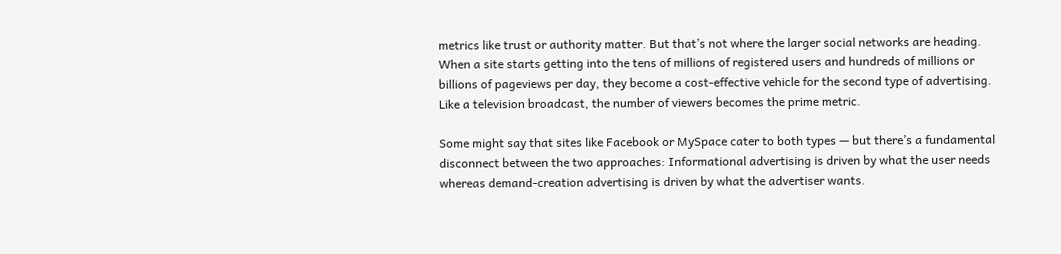metrics like trust or authority matter. But that’s not where the larger social networks are heading. When a site starts getting into the tens of millions of registered users and hundreds of millions or billions of pageviews per day, they become a cost-effective vehicle for the second type of advertising. Like a television broadcast, the number of viewers becomes the prime metric.

Some might say that sites like Facebook or MySpace cater to both types — but there’s a fundamental disconnect between the two approaches: Informational advertising is driven by what the user needs whereas demand-creation advertising is driven by what the advertiser wants.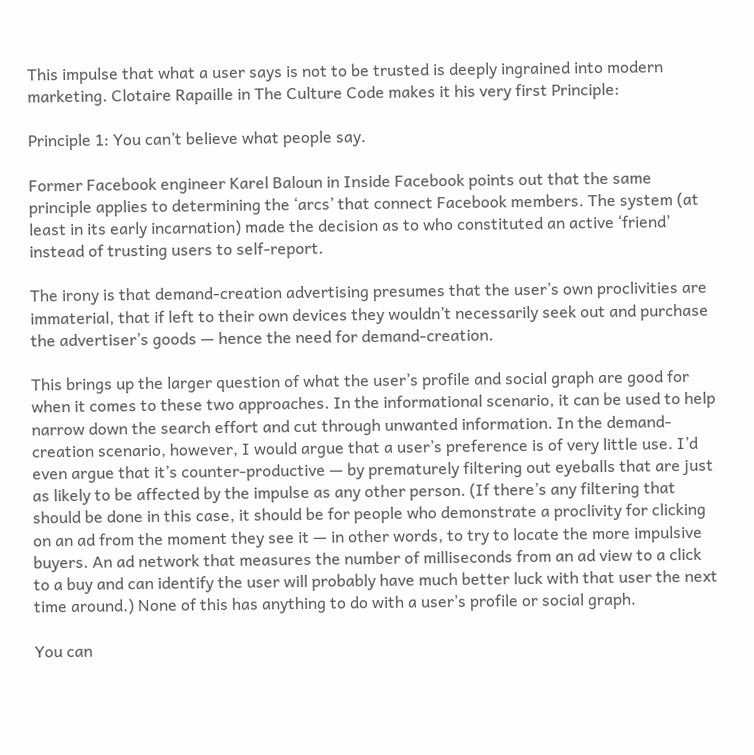This impulse that what a user says is not to be trusted is deeply ingrained into modern marketing. Clotaire Rapaille in The Culture Code makes it his very first Principle:

Principle 1: You can’t believe what people say.

Former Facebook engineer Karel Baloun in Inside Facebook points out that the same principle applies to determining the ‘arcs’ that connect Facebook members. The system (at least in its early incarnation) made the decision as to who constituted an active ‘friend’ instead of trusting users to self-report.

The irony is that demand-creation advertising presumes that the user’s own proclivities are immaterial, that if left to their own devices they wouldn’t necessarily seek out and purchase the advertiser’s goods — hence the need for demand-creation.

This brings up the larger question of what the user’s profile and social graph are good for when it comes to these two approaches. In the informational scenario, it can be used to help narrow down the search effort and cut through unwanted information. In the demand-creation scenario, however, I would argue that a user’s preference is of very little use. I’d even argue that it’s counter-productive — by prematurely filtering out eyeballs that are just as likely to be affected by the impulse as any other person. (If there’s any filtering that should be done in this case, it should be for people who demonstrate a proclivity for clicking on an ad from the moment they see it — in other words, to try to locate the more impulsive buyers. An ad network that measures the number of milliseconds from an ad view to a click to a buy and can identify the user will probably have much better luck with that user the next time around.) None of this has anything to do with a user’s profile or social graph.

You can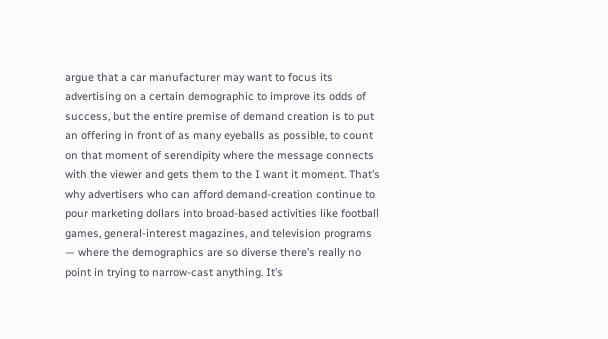argue that a car manufacturer may want to focus its advertising on a certain demographic to improve its odds of success, but the entire premise of demand creation is to put an offering in front of as many eyeballs as possible, to count on that moment of serendipity where the message connects with the viewer and gets them to the I want it moment. That’s why advertisers who can afford demand-creation continue to pour marketing dollars into broad-based activities like football games, general-interest magazines, and television programs — where the demographics are so diverse there’s really no point in trying to narrow-cast anything. It’s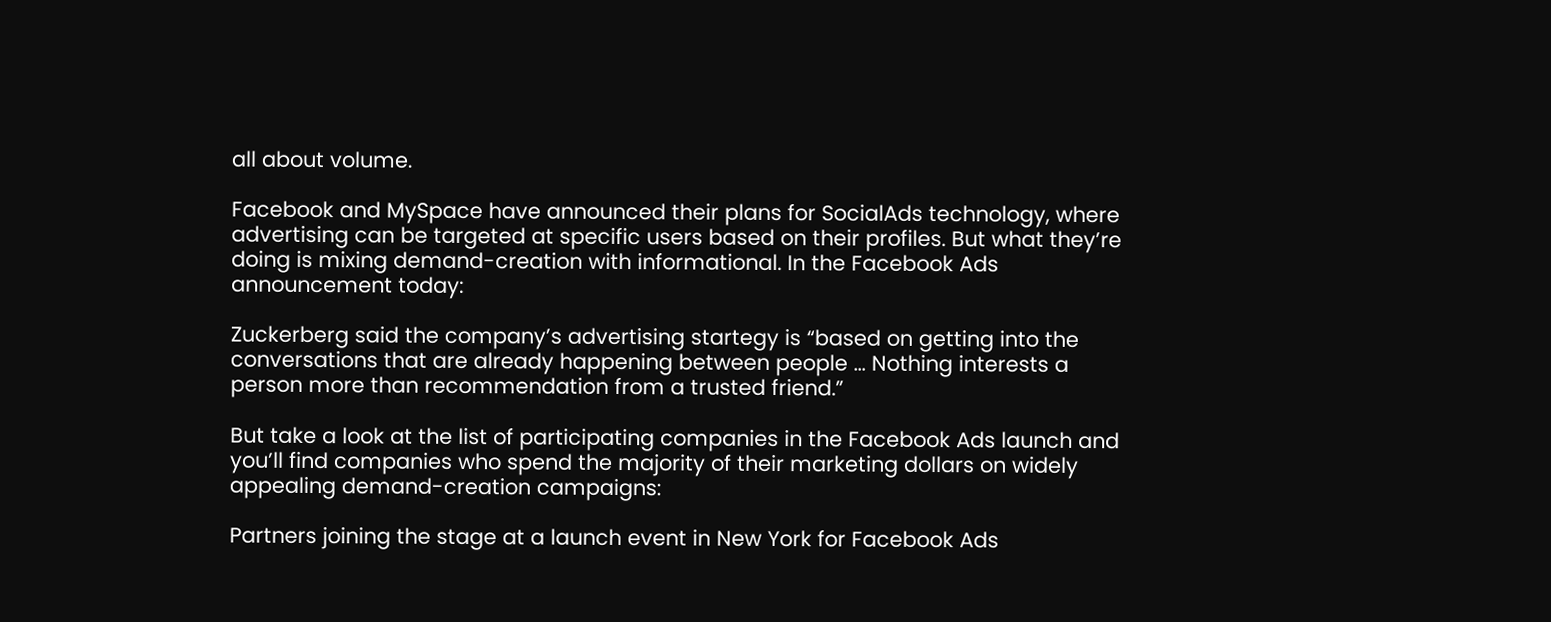all about volume.

Facebook and MySpace have announced their plans for SocialAds technology, where advertising can be targeted at specific users based on their profiles. But what they’re doing is mixing demand-creation with informational. In the Facebook Ads announcement today:

Zuckerberg said the company’s advertising startegy is “based on getting into the conversations that are already happening between people … Nothing interests a person more than recommendation from a trusted friend.”

But take a look at the list of participating companies in the Facebook Ads launch and you’ll find companies who spend the majority of their marketing dollars on widely appealing demand-creation campaigns:

Partners joining the stage at a launch event in New York for Facebook Ads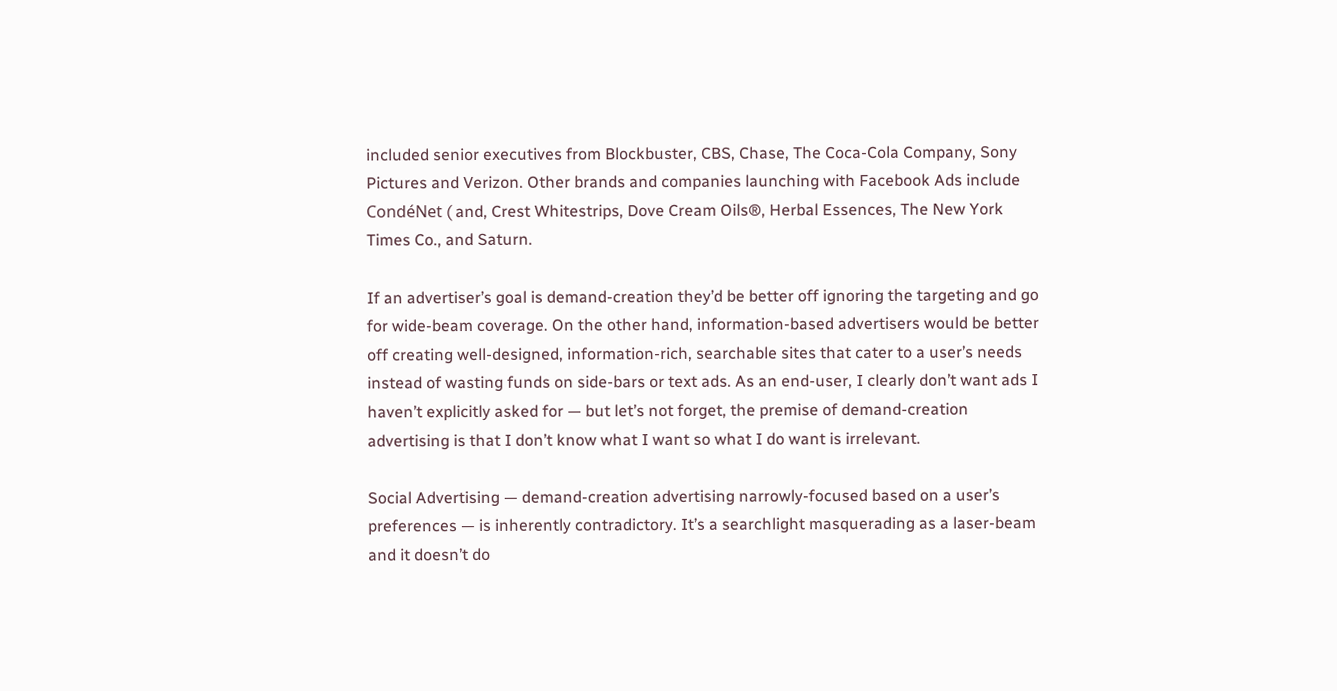included senior executives from Blockbuster, CBS, Chase, The Coca-Cola Company, Sony Pictures and Verizon. Other brands and companies launching with Facebook Ads include CondéNet ( and, Crest Whitestrips, Dove Cream Oils®, Herbal Essences, The New York Times Co., and Saturn.

If an advertiser’s goal is demand-creation they’d be better off ignoring the targeting and go for wide-beam coverage. On the other hand, information-based advertisers would be better off creating well-designed, information-rich, searchable sites that cater to a user’s needs instead of wasting funds on side-bars or text ads. As an end-user, I clearly don’t want ads I haven’t explicitly asked for — but let’s not forget, the premise of demand-creation advertising is that I don’t know what I want so what I do want is irrelevant.

Social Advertising — demand-creation advertising narrowly-focused based on a user’s preferences — is inherently contradictory. It’s a searchlight masquerading as a laser-beam and it doesn’t do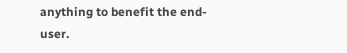anything to benefit the end-user.